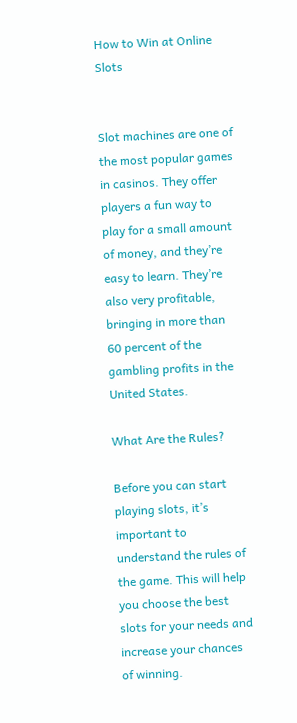How to Win at Online Slots


Slot machines are one of the most popular games in casinos. They offer players a fun way to play for a small amount of money, and they’re easy to learn. They’re also very profitable, bringing in more than 60 percent of the gambling profits in the United States.

What Are the Rules?

Before you can start playing slots, it’s important to understand the rules of the game. This will help you choose the best slots for your needs and increase your chances of winning.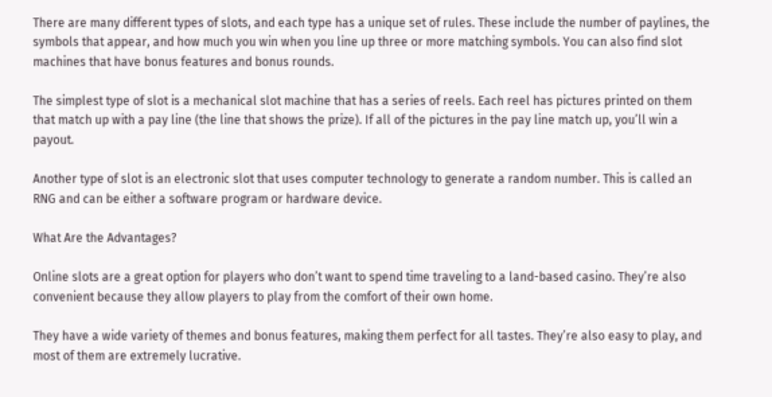There are many different types of slots, and each type has a unique set of rules. These include the number of paylines, the symbols that appear, and how much you win when you line up three or more matching symbols. You can also find slot machines that have bonus features and bonus rounds.

The simplest type of slot is a mechanical slot machine that has a series of reels. Each reel has pictures printed on them that match up with a pay line (the line that shows the prize). If all of the pictures in the pay line match up, you’ll win a payout.

Another type of slot is an electronic slot that uses computer technology to generate a random number. This is called an RNG and can be either a software program or hardware device.

What Are the Advantages?

Online slots are a great option for players who don’t want to spend time traveling to a land-based casino. They’re also convenient because they allow players to play from the comfort of their own home.

They have a wide variety of themes and bonus features, making them perfect for all tastes. They’re also easy to play, and most of them are extremely lucrative.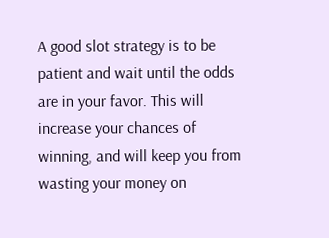A good slot strategy is to be patient and wait until the odds are in your favor. This will increase your chances of winning, and will keep you from wasting your money on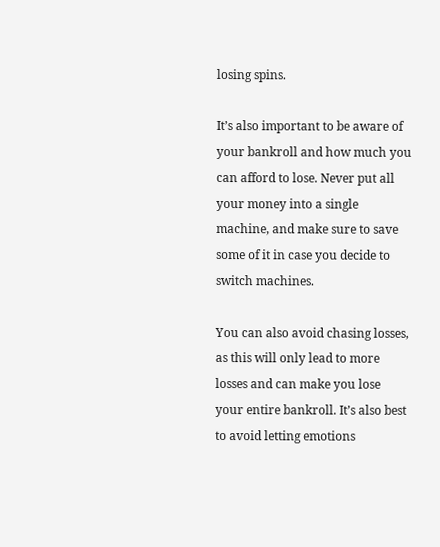losing spins.

It’s also important to be aware of your bankroll and how much you can afford to lose. Never put all your money into a single machine, and make sure to save some of it in case you decide to switch machines.

You can also avoid chasing losses, as this will only lead to more losses and can make you lose your entire bankroll. It’s also best to avoid letting emotions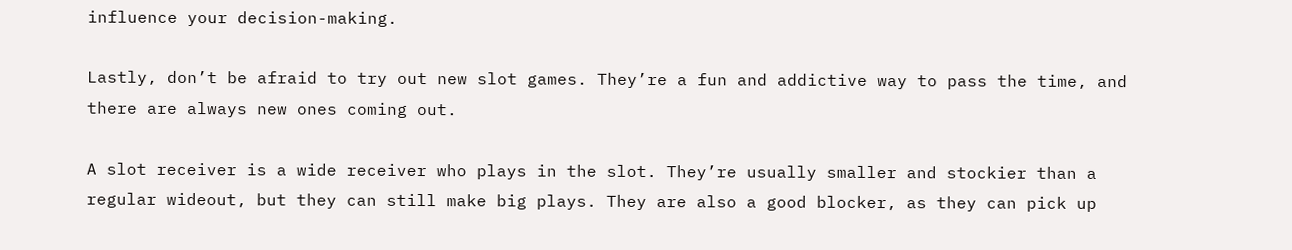influence your decision-making.

Lastly, don’t be afraid to try out new slot games. They’re a fun and addictive way to pass the time, and there are always new ones coming out.

A slot receiver is a wide receiver who plays in the slot. They’re usually smaller and stockier than a regular wideout, but they can still make big plays. They are also a good blocker, as they can pick up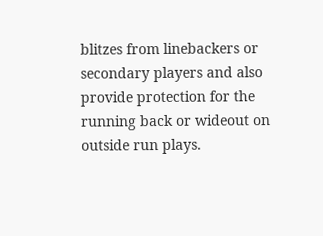blitzes from linebackers or secondary players and also provide protection for the running back or wideout on outside run plays.